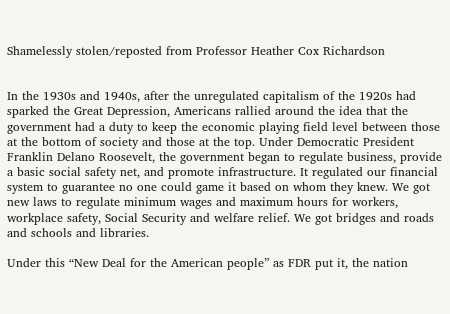Shamelessly stolen/reposted from Professor Heather Cox Richardson


In the 1930s and 1940s, after the unregulated capitalism of the 1920s had sparked the Great Depression, Americans rallied around the idea that the government had a duty to keep the economic playing field level between those at the bottom of society and those at the top. Under Democratic President Franklin Delano Roosevelt, the government began to regulate business, provide a basic social safety net, and promote infrastructure. It regulated our financial system to guarantee no one could game it based on whom they knew. We got new laws to regulate minimum wages and maximum hours for workers, workplace safety, Social Security and welfare relief. We got bridges and roads and schools and libraries.

Under this “New Deal for the American people” as FDR put it, the nation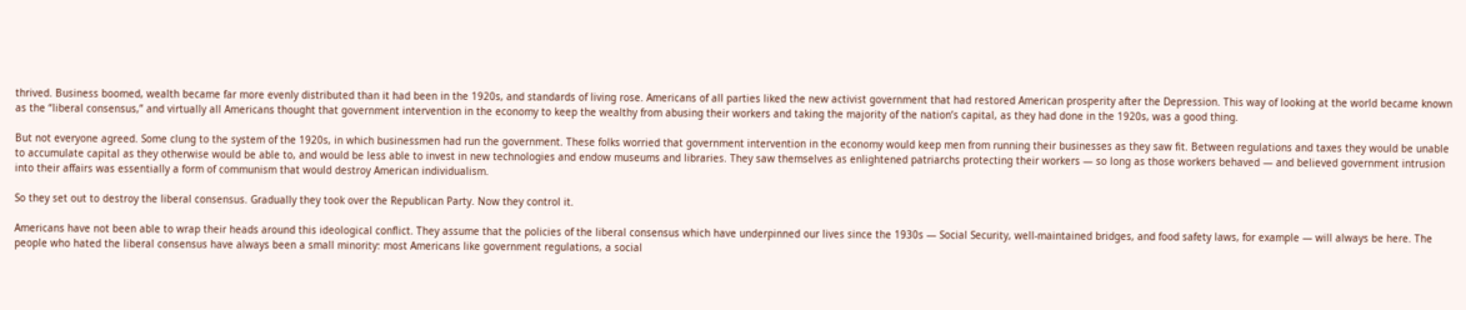thrived. Business boomed, wealth became far more evenly distributed than it had been in the 1920s, and standards of living rose. Americans of all parties liked the new activist government that had restored American prosperity after the Depression. This way of looking at the world became known as the “liberal consensus,” and virtually all Americans thought that government intervention in the economy to keep the wealthy from abusing their workers and taking the majority of the nation’s capital, as they had done in the 1920s, was a good thing.

But not everyone agreed. Some clung to the system of the 1920s, in which businessmen had run the government. These folks worried that government intervention in the economy would keep men from running their businesses as they saw fit. Between regulations and taxes they would be unable to accumulate capital as they otherwise would be able to, and would be less able to invest in new technologies and endow museums and libraries. They saw themselves as enlightened patriarchs protecting their workers — so long as those workers behaved — and believed government intrusion into their affairs was essentially a form of communism that would destroy American individualism.

So they set out to destroy the liberal consensus. Gradually they took over the Republican Party. Now they control it.

Americans have not been able to wrap their heads around this ideological conflict. They assume that the policies of the liberal consensus which have underpinned our lives since the 1930s — Social Security, well-maintained bridges, and food safety laws, for example — will always be here. The people who hated the liberal consensus have always been a small minority: most Americans like government regulations, a social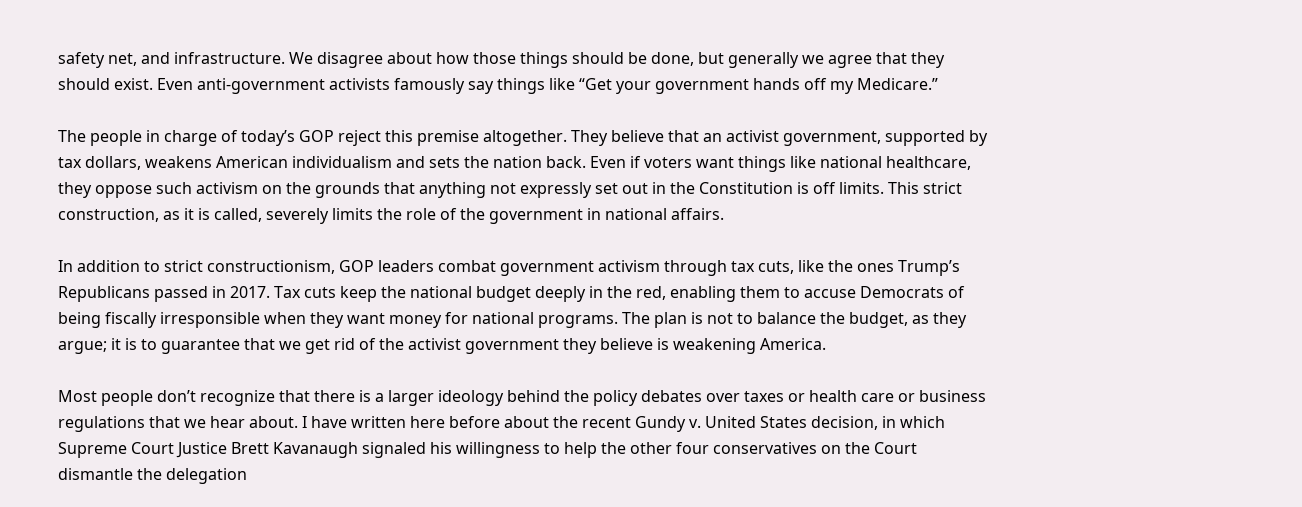safety net, and infrastructure. We disagree about how those things should be done, but generally we agree that they should exist. Even anti-government activists famously say things like “Get your government hands off my Medicare.”

The people in charge of today’s GOP reject this premise altogether. They believe that an activist government, supported by tax dollars, weakens American individualism and sets the nation back. Even if voters want things like national healthcare, they oppose such activism on the grounds that anything not expressly set out in the Constitution is off limits. This strict construction, as it is called, severely limits the role of the government in national affairs.

In addition to strict constructionism, GOP leaders combat government activism through tax cuts, like the ones Trump’s Republicans passed in 2017. Tax cuts keep the national budget deeply in the red, enabling them to accuse Democrats of being fiscally irresponsible when they want money for national programs. The plan is not to balance the budget, as they argue; it is to guarantee that we get rid of the activist government they believe is weakening America.

Most people don’t recognize that there is a larger ideology behind the policy debates over taxes or health care or business regulations that we hear about. I have written here before about the recent Gundy v. United States decision, in which Supreme Court Justice Brett Kavanaugh signaled his willingness to help the other four conservatives on the Court dismantle the delegation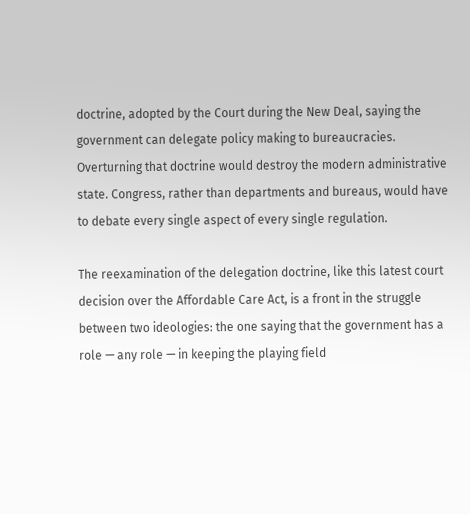doctrine, adopted by the Court during the New Deal, saying the government can delegate policy making to bureaucracies. Overturning that doctrine would destroy the modern administrative state. Congress, rather than departments and bureaus, would have to debate every single aspect of every single regulation.

The reexamination of the delegation doctrine, like this latest court decision over the Affordable Care Act, is a front in the struggle between two ideologies: the one saying that the government has a role — any role — in keeping the playing field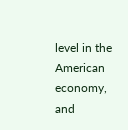level in the American economy, and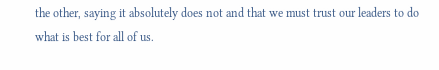the other, saying it absolutely does not and that we must trust our leaders to do what is best for all of us.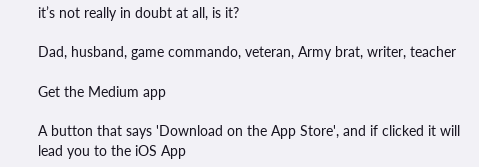it’s not really in doubt at all, is it?

Dad, husband, game commando, veteran, Army brat, writer, teacher

Get the Medium app

A button that says 'Download on the App Store', and if clicked it will lead you to the iOS App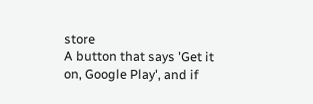store
A button that says 'Get it on, Google Play', and if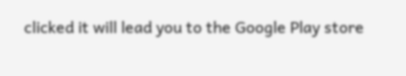clicked it will lead you to the Google Play store